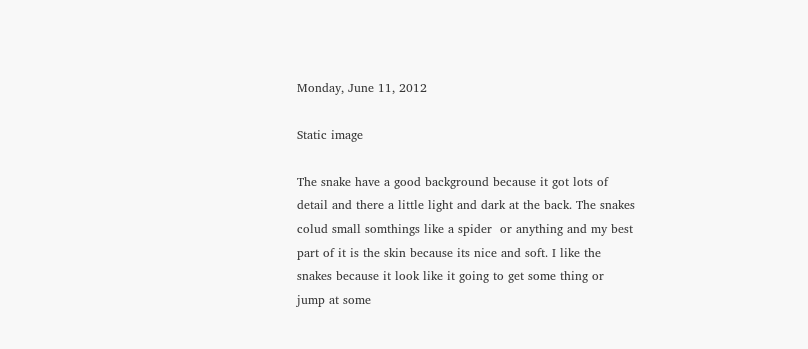Monday, June 11, 2012

Static image

The snake have a good background because it got lots of detail and there a little light and dark at the back. The snakes colud small somthings like a spider  or anything and my best part of it is the skin because its nice and soft. I like the snakes because it look like it going to get some thing or jump at some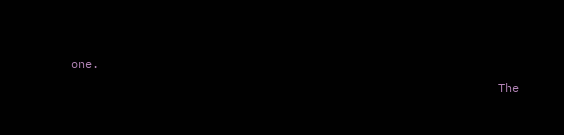one.
                                                             The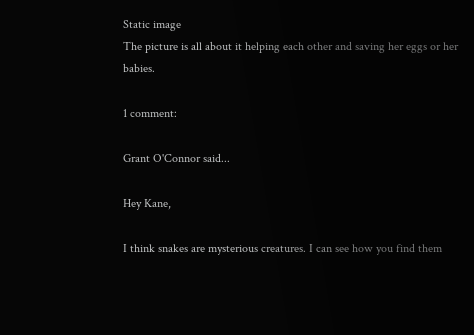Static image
The picture is all about it helping each other and saving her eggs or her babies.

1 comment:

Grant O'Connor said...

Hey Kane,

I think snakes are mysterious creatures. I can see how you find them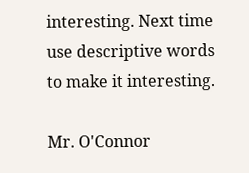interesting. Next time use descriptive words to make it interesting.

Mr. O'Connor